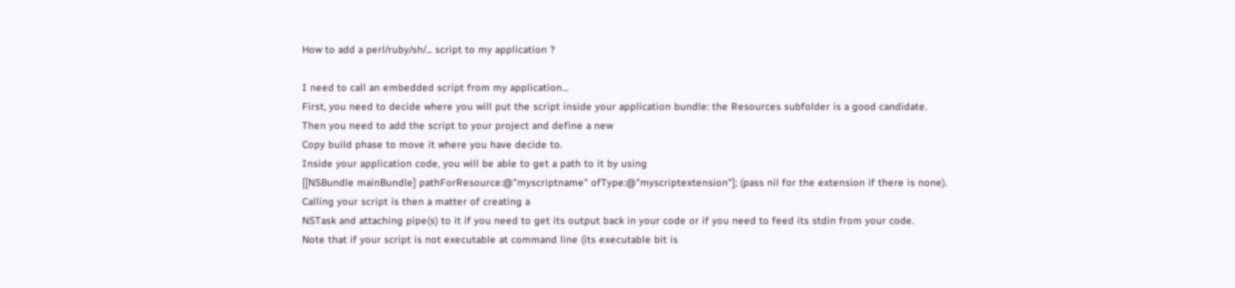How to add a perl/ruby/sh/... script to my application ?

I need to call an embedded script from my application…
First, you need to decide where you will put the script inside your application bundle: the Resources subfolder is a good candidate.
Then you need to add the script to your project and define a new
Copy build phase to move it where you have decide to.
Inside your application code, you will be able to get a path to it by using
[[NSBundle mainBundle] pathForResource:@"myscriptname" ofType:@"myscriptextension"]; (pass nil for the extension if there is none).
Calling your script is then a matter of creating a
NSTask and attaching pipe(s) to it if you need to get its output back in your code or if you need to feed its stdin from your code.
Note that if your script is not executable at command line (its executable bit is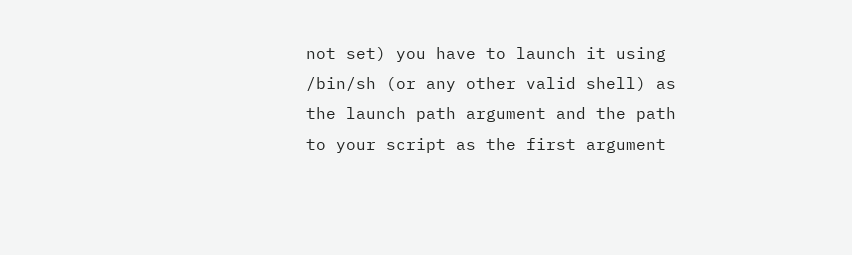not set) you have to launch it using
/bin/sh (or any other valid shell) as the launch path argument and the path to your script as the first argument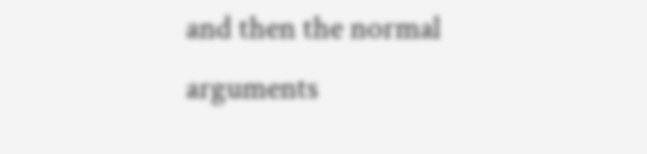and then the normal arguments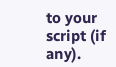to your script (if any).